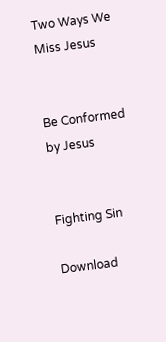Two Ways We Miss Jesus


Be Conformed by Jesus


Fighting Sin

Download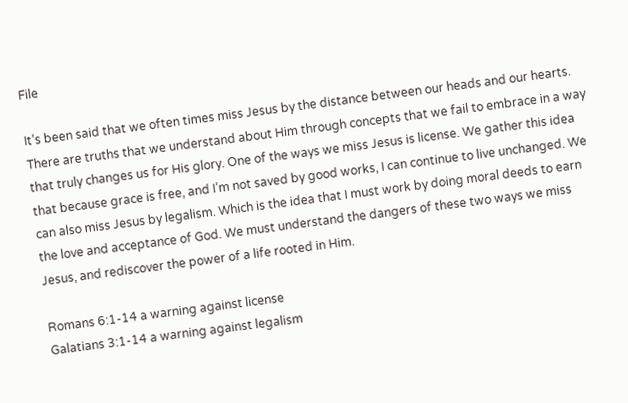File

It’s been said that we often times miss Jesus by the distance between our heads and our hearts. There are truths that we understand about Him through concepts that we fail to embrace in a way that truly changes us for His glory. One of the ways we miss Jesus is license. We gather this idea that because grace is free, and I’m not saved by good works, I can continue to live unchanged. We can also miss Jesus by legalism. Which is the idea that I must work by doing moral deeds to earn the love and acceptance of God. We must understand the dangers of these two ways we miss Jesus, and rediscover the power of a life rooted in Him.

Romans 6:1-14 a warning against license
Galatians 3:1-14 a warning against legalism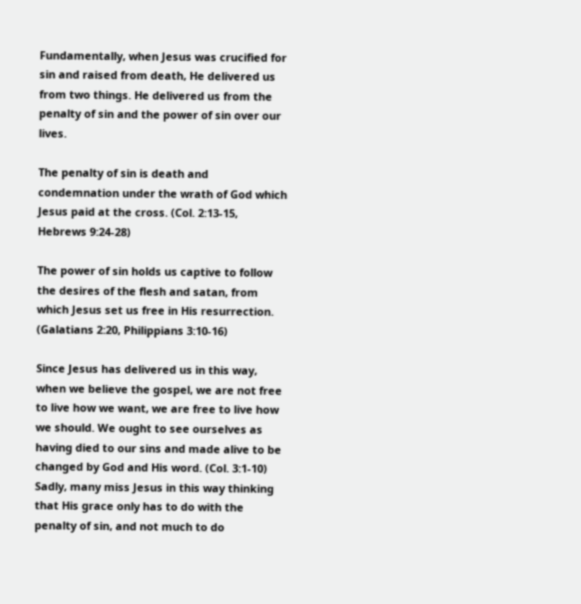Fundamentally, when Jesus was crucified for sin and raised from death, He delivered us from two things. He delivered us from the penalty of sin and the power of sin over our lives.

The penalty of sin is death and condemnation under the wrath of God which Jesus paid at the cross. (Col. 2:13-15, Hebrews 9:24-28)

The power of sin holds us captive to follow the desires of the flesh and satan, from which Jesus set us free in His resurrection. (Galatians 2:20, Philippians 3:10-16)

Since Jesus has delivered us in this way, when we believe the gospel, we are not free to live how we want, we are free to live how we should. We ought to see ourselves as having died to our sins and made alive to be changed by God and His word. (Col. 3:1-10) Sadly, many miss Jesus in this way thinking that His grace only has to do with the penalty of sin, and not much to do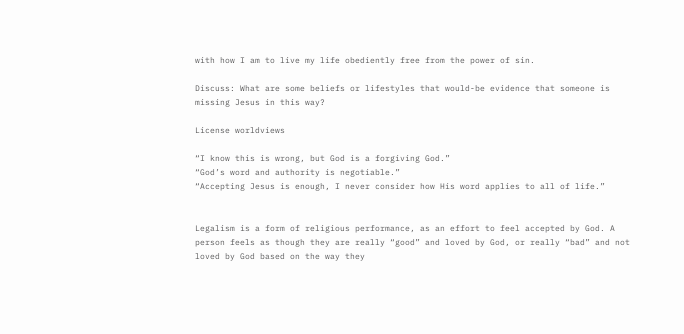with how I am to live my life obediently free from the power of sin.

Discuss: What are some beliefs or lifestyles that would-be evidence that someone is missing Jesus in this way?

License worldviews

“I know this is wrong, but God is a forgiving God.”
“God’s word and authority is negotiable.”
“Accepting Jesus is enough, I never consider how His word applies to all of life.”


Legalism is a form of religious performance, as an effort to feel accepted by God. A person feels as though they are really “good” and loved by God, or really “bad” and not loved by God based on the way they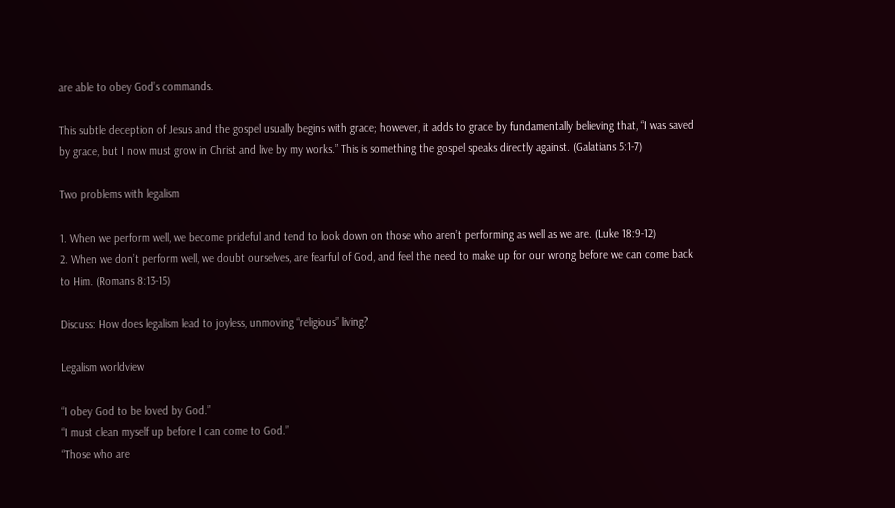are able to obey God’s commands.

This subtle deception of Jesus and the gospel usually begins with grace; however, it adds to grace by fundamentally believing that, “I was saved by grace, but I now must grow in Christ and live by my works.” This is something the gospel speaks directly against. (Galatians 5:1-7)

Two problems with legalism

1. When we perform well, we become prideful and tend to look down on those who aren’t performing as well as we are. (Luke 18:9-12)
2. When we don’t perform well, we doubt ourselves, are fearful of God, and feel the need to make up for our wrong before we can come back to Him. (Romans 8:13-15)

Discuss: How does legalism lead to joyless, unmoving “religious” living?

Legalism worldview

“I obey God to be loved by God.”
“I must clean myself up before I can come to God.”
“Those who are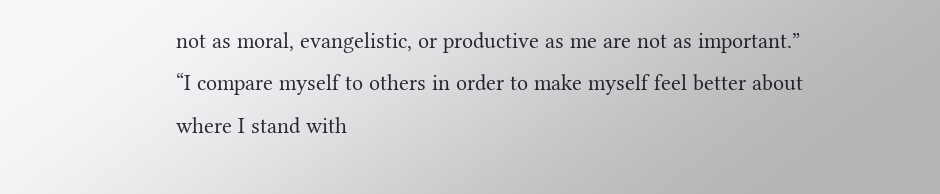not as moral, evangelistic, or productive as me are not as important.”
“I compare myself to others in order to make myself feel better about where I stand with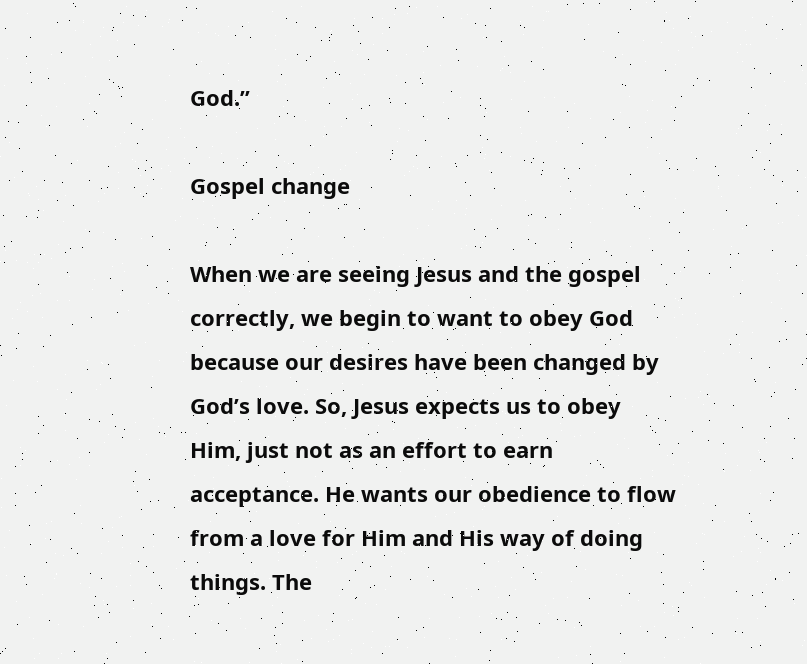God.”

Gospel change

When we are seeing Jesus and the gospel correctly, we begin to want to obey God because our desires have been changed by God’s love. So, Jesus expects us to obey Him, just not as an effort to earn acceptance. He wants our obedience to flow from a love for Him and His way of doing things. The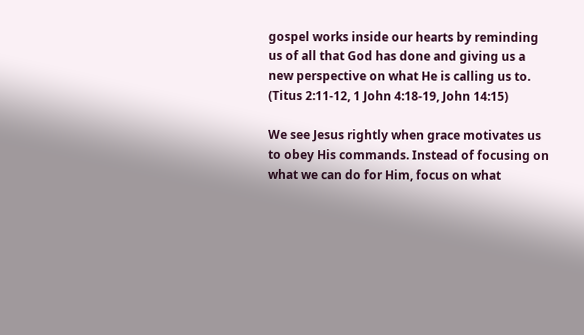gospel works inside our hearts by reminding us of all that God has done and giving us a new perspective on what He is calling us to. (Titus 2:11-12, 1 John 4:18-19, John 14:15)

We see Jesus rightly when grace motivates us to obey His commands. Instead of focusing on what we can do for Him, focus on what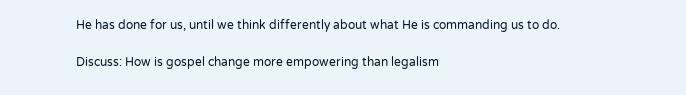He has done for us, until we think differently about what He is commanding us to do.

Discuss: How is gospel change more empowering than legalism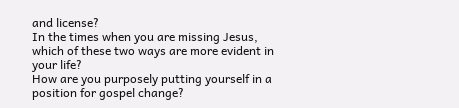and license?
In the times when you are missing Jesus, which of these two ways are more evident in your life?
How are you purposely putting yourself in a position for gospel change?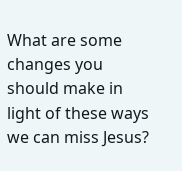What are some changes you should make in light of these ways we can miss Jesus?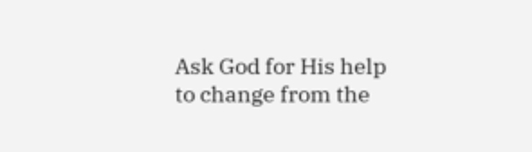Ask God for His help to change from the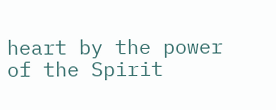heart by the power of the Spirit